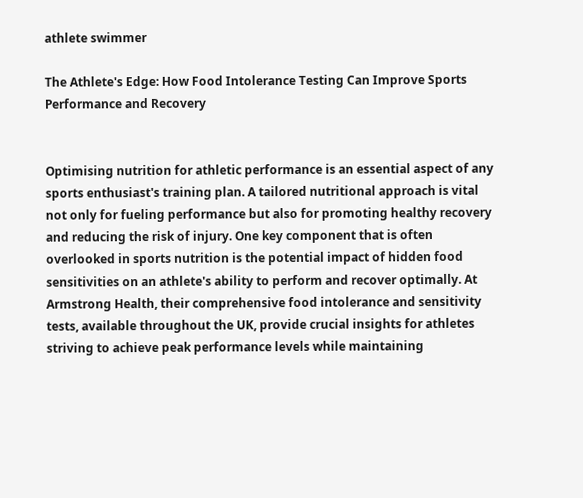athlete swimmer

The Athlete's Edge: How Food Intolerance Testing Can Improve Sports Performance and Recovery


Optimising nutrition for athletic performance is an essential aspect of any sports enthusiast's training plan. A tailored nutritional approach is vital not only for fueling performance but also for promoting healthy recovery and reducing the risk of injury. One key component that is often overlooked in sports nutrition is the potential impact of hidden food sensitivities on an athlete's ability to perform and recover optimally. At Armstrong Health, their comprehensive food intolerance and sensitivity tests, available throughout the UK, provide crucial insights for athletes striving to achieve peak performance levels while maintaining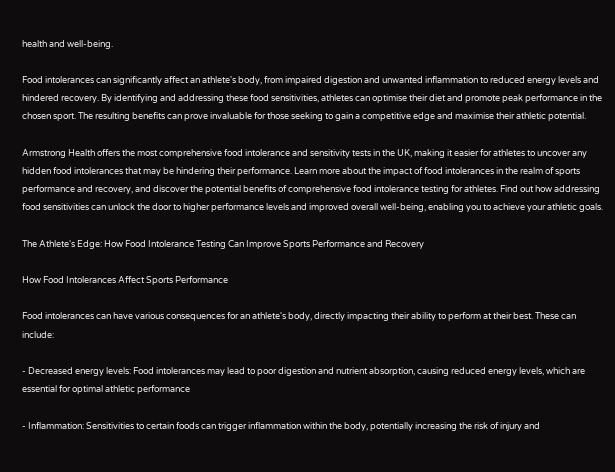health and well-being.

Food intolerances can significantly affect an athlete's body, from impaired digestion and unwanted inflammation to reduced energy levels and hindered recovery. By identifying and addressing these food sensitivities, athletes can optimise their diet and promote peak performance in the chosen sport. The resulting benefits can prove invaluable for those seeking to gain a competitive edge and maximise their athletic potential.

Armstrong Health offers the most comprehensive food intolerance and sensitivity tests in the UK, making it easier for athletes to uncover any hidden food intolerances that may be hindering their performance. Learn more about the impact of food intolerances in the realm of sports performance and recovery, and discover the potential benefits of comprehensive food intolerance testing for athletes. Find out how addressing food sensitivities can unlock the door to higher performance levels and improved overall well-being, enabling you to achieve your athletic goals.

The Athlete's Edge: How Food Intolerance Testing Can Improve Sports Performance and Recovery

How Food Intolerances Affect Sports Performance

Food intolerances can have various consequences for an athlete's body, directly impacting their ability to perform at their best. These can include:

- Decreased energy levels: Food intolerances may lead to poor digestion and nutrient absorption, causing reduced energy levels, which are essential for optimal athletic performance

- Inflammation: Sensitivities to certain foods can trigger inflammation within the body, potentially increasing the risk of injury and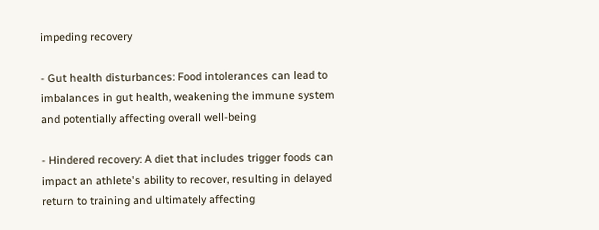impeding recovery

- Gut health disturbances: Food intolerances can lead to imbalances in gut health, weakening the immune system and potentially affecting overall well-being

- Hindered recovery: A diet that includes trigger foods can impact an athlete's ability to recover, resulting in delayed return to training and ultimately affecting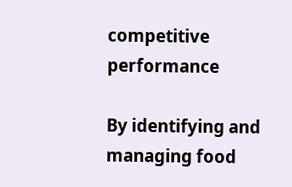competitive performance

By identifying and managing food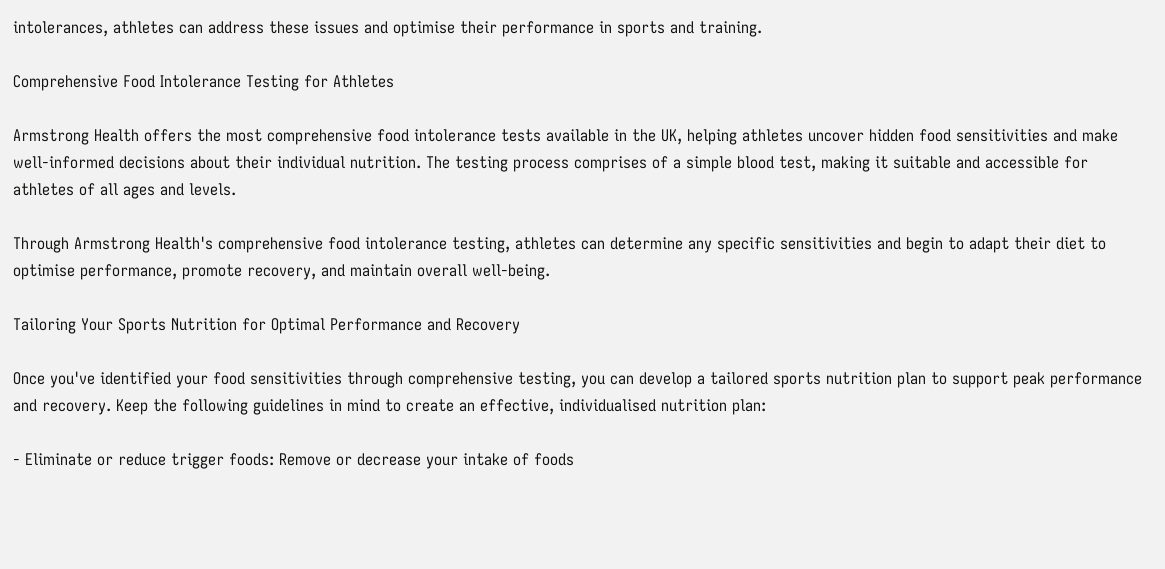intolerances, athletes can address these issues and optimise their performance in sports and training.

Comprehensive Food Intolerance Testing for Athletes

Armstrong Health offers the most comprehensive food intolerance tests available in the UK, helping athletes uncover hidden food sensitivities and make well-informed decisions about their individual nutrition. The testing process comprises of a simple blood test, making it suitable and accessible for athletes of all ages and levels.

Through Armstrong Health's comprehensive food intolerance testing, athletes can determine any specific sensitivities and begin to adapt their diet to optimise performance, promote recovery, and maintain overall well-being.

Tailoring Your Sports Nutrition for Optimal Performance and Recovery

Once you've identified your food sensitivities through comprehensive testing, you can develop a tailored sports nutrition plan to support peak performance and recovery. Keep the following guidelines in mind to create an effective, individualised nutrition plan:

- Eliminate or reduce trigger foods: Remove or decrease your intake of foods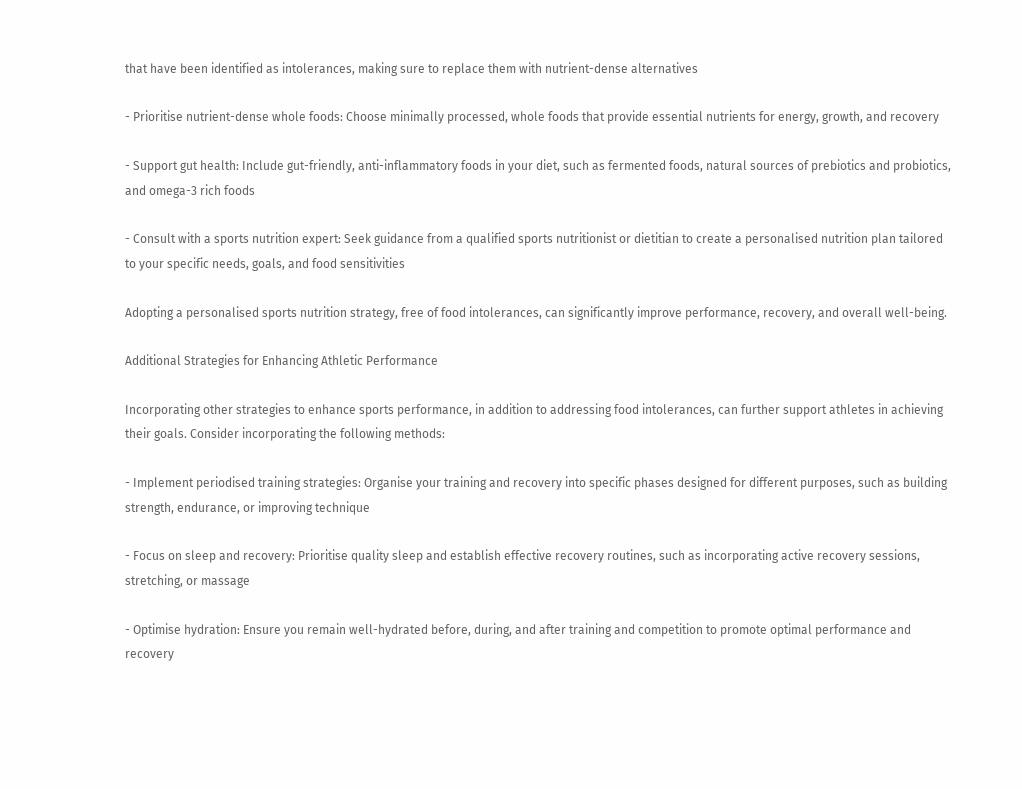that have been identified as intolerances, making sure to replace them with nutrient-dense alternatives

- Prioritise nutrient-dense whole foods: Choose minimally processed, whole foods that provide essential nutrients for energy, growth, and recovery

- Support gut health: Include gut-friendly, anti-inflammatory foods in your diet, such as fermented foods, natural sources of prebiotics and probiotics, and omega-3 rich foods

- Consult with a sports nutrition expert: Seek guidance from a qualified sports nutritionist or dietitian to create a personalised nutrition plan tailored to your specific needs, goals, and food sensitivities

Adopting a personalised sports nutrition strategy, free of food intolerances, can significantly improve performance, recovery, and overall well-being.

Additional Strategies for Enhancing Athletic Performance

Incorporating other strategies to enhance sports performance, in addition to addressing food intolerances, can further support athletes in achieving their goals. Consider incorporating the following methods:

- Implement periodised training strategies: Organise your training and recovery into specific phases designed for different purposes, such as building strength, endurance, or improving technique

- Focus on sleep and recovery: Prioritise quality sleep and establish effective recovery routines, such as incorporating active recovery sessions, stretching, or massage

- Optimise hydration: Ensure you remain well-hydrated before, during, and after training and competition to promote optimal performance and recovery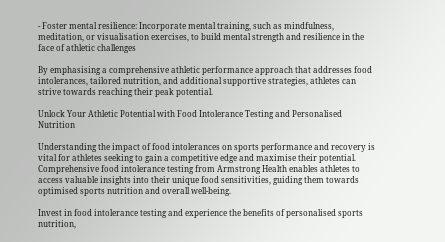- Foster mental resilience: Incorporate mental training, such as mindfulness, meditation, or visualisation exercises, to build mental strength and resilience in the face of athletic challenges

By emphasising a comprehensive athletic performance approach that addresses food intolerances, tailored nutrition, and additional supportive strategies, athletes can strive towards reaching their peak potential.

Unlock Your Athletic Potential with Food Intolerance Testing and Personalised Nutrition

Understanding the impact of food intolerances on sports performance and recovery is vital for athletes seeking to gain a competitive edge and maximise their potential. Comprehensive food intolerance testing from Armstrong Health enables athletes to access valuable insights into their unique food sensitivities, guiding them towards optimised sports nutrition and overall well-being.

Invest in food intolerance testing and experience the benefits of personalised sports nutrition,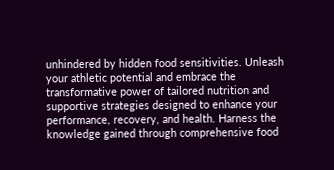unhindered by hidden food sensitivities. Unleash your athletic potential and embrace the transformative power of tailored nutrition and supportive strategies designed to enhance your performance, recovery, and health. Harness the knowledge gained through comprehensive food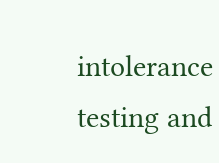intolerance testing and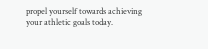propel yourself towards achieving your athletic goals today.